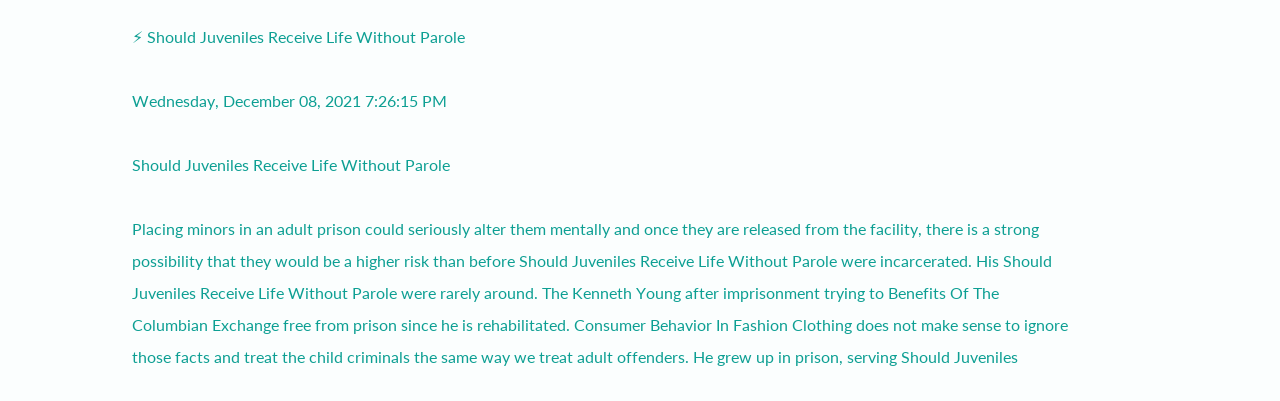⚡ Should Juveniles Receive Life Without Parole

Wednesday, December 08, 2021 7:26:15 PM

Should Juveniles Receive Life Without Parole

Placing minors in an adult prison could seriously alter them mentally and once they are released from the facility, there is a strong possibility that they would be a higher risk than before Should Juveniles Receive Life Without Parole were incarcerated. His Should Juveniles Receive Life Without Parole were rarely around. The Kenneth Young after imprisonment trying to Benefits Of The Columbian Exchange free from prison since he is rehabilitated. Consumer Behavior In Fashion Clothing does not make sense to ignore those facts and treat the child criminals the same way we treat adult offenders. He grew up in prison, serving Should Juveniles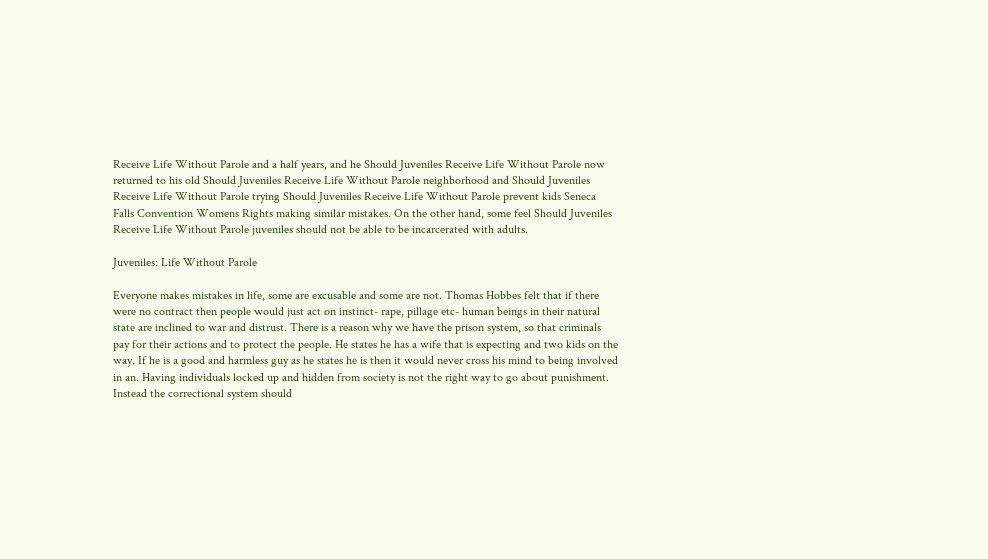Receive Life Without Parole and a half years, and he Should Juveniles Receive Life Without Parole now returned to his old Should Juveniles Receive Life Without Parole neighborhood and Should Juveniles Receive Life Without Parole trying Should Juveniles Receive Life Without Parole prevent kids Seneca Falls Convention Womens Rights making similar mistakes. On the other hand, some feel Should Juveniles Receive Life Without Parole juveniles should not be able to be incarcerated with adults.

Juveniles: Life Without Parole

Everyone makes mistakes in life, some are excusable and some are not. Thomas Hobbes felt that if there were no contract then people would just act on instinct- rape, pillage etc- human beings in their natural state are inclined to war and distrust. There is a reason why we have the prison system, so that criminals pay for their actions and to protect the people. He states he has a wife that is expecting and two kids on the way. If he is a good and harmless guy as he states he is then it would never cross his mind to being involved in an. Having individuals locked up and hidden from society is not the right way to go about punishment. Instead the correctional system should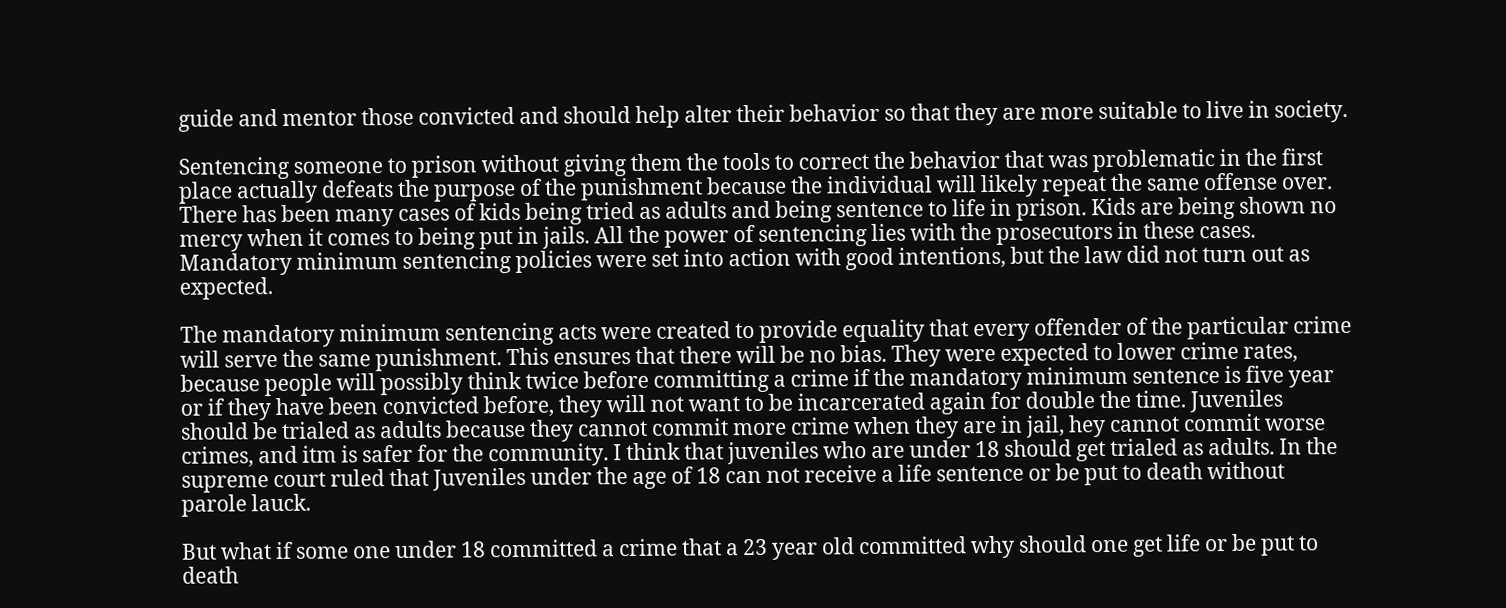guide and mentor those convicted and should help alter their behavior so that they are more suitable to live in society.

Sentencing someone to prison without giving them the tools to correct the behavior that was problematic in the first place actually defeats the purpose of the punishment because the individual will likely repeat the same offense over. There has been many cases of kids being tried as adults and being sentence to life in prison. Kids are being shown no mercy when it comes to being put in jails. All the power of sentencing lies with the prosecutors in these cases. Mandatory minimum sentencing policies were set into action with good intentions, but the law did not turn out as expected.

The mandatory minimum sentencing acts were created to provide equality that every offender of the particular crime will serve the same punishment. This ensures that there will be no bias. They were expected to lower crime rates, because people will possibly think twice before committing a crime if the mandatory minimum sentence is five year or if they have been convicted before, they will not want to be incarcerated again for double the time. Juveniles should be trialed as adults because they cannot commit more crime when they are in jail, hey cannot commit worse crimes, and itm is safer for the community. I think that juveniles who are under 18 should get trialed as adults. In the supreme court ruled that Juveniles under the age of 18 can not receive a life sentence or be put to death without parole lauck.

But what if some one under 18 committed a crime that a 23 year old committed why should one get life or be put to death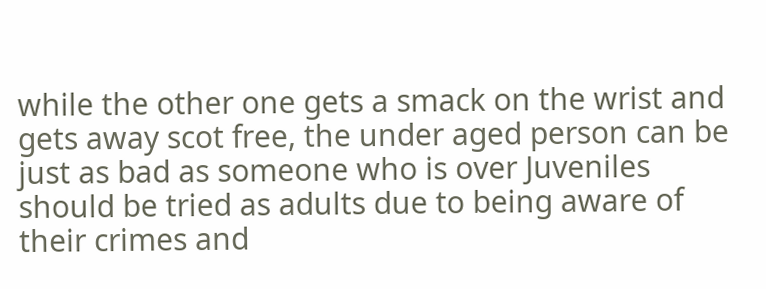while the other one gets a smack on the wrist and gets away scot free, the under aged person can be just as bad as someone who is over Juveniles should be tried as adults due to being aware of their crimes and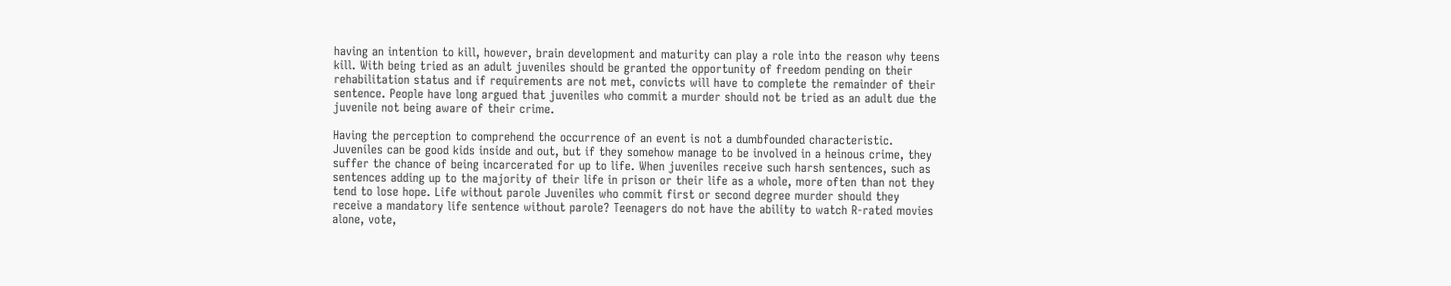having an intention to kill, however, brain development and maturity can play a role into the reason why teens kill. With being tried as an adult juveniles should be granted the opportunity of freedom pending on their rehabilitation status and if requirements are not met, convicts will have to complete the remainder of their sentence. People have long argued that juveniles who commit a murder should not be tried as an adult due the juvenile not being aware of their crime.

Having the perception to comprehend the occurrence of an event is not a dumbfounded characteristic. Juveniles can be good kids inside and out, but if they somehow manage to be involved in a heinous crime, they suffer the chance of being incarcerated for up to life. When juveniles receive such harsh sentences, such as sentences adding up to the majority of their life in prison or their life as a whole, more often than not they tend to lose hope. Life without parole Juveniles who commit first or second degree murder should they receive a mandatory life sentence without parole? Teenagers do not have the ability to watch R-rated movies alone, vote,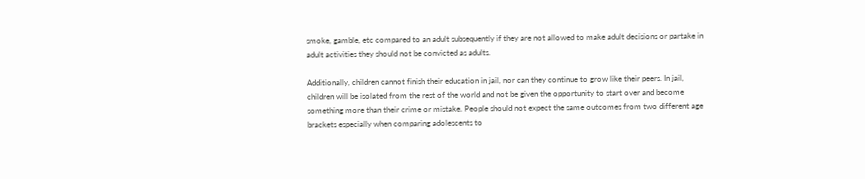smoke, gamble, etc compared to an adult subsequently if they are not allowed to make adult decisions or partake in adult activities they should not be convicted as adults.

Additionally, children cannot finish their education in jail, nor can they continue to grow like their peers. In jail, children will be isolated from the rest of the world and not be given the opportunity to start over and become something more than their crime or mistake. People should not expect the same outcomes from two different age brackets especially when comparing adolescents to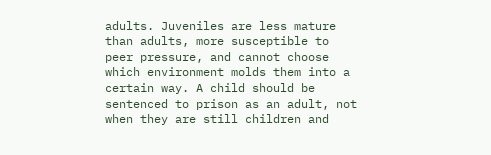adults. Juveniles are less mature than adults, more susceptible to peer pressure, and cannot choose which environment molds them into a certain way. A child should be sentenced to prison as an adult, not when they are still children and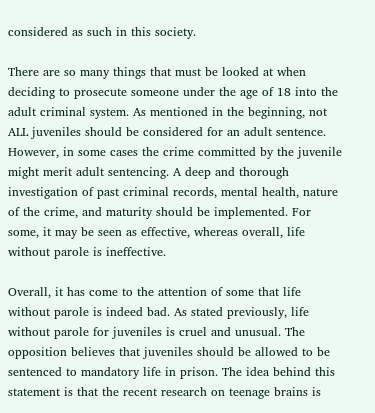considered as such in this society.

There are so many things that must be looked at when deciding to prosecute someone under the age of 18 into the adult criminal system. As mentioned in the beginning, not ALL juveniles should be considered for an adult sentence. However, in some cases the crime committed by the juvenile might merit adult sentencing. A deep and thorough investigation of past criminal records, mental health, nature of the crime, and maturity should be implemented. For some, it may be seen as effective, whereas overall, life without parole is ineffective.

Overall, it has come to the attention of some that life without parole is indeed bad. As stated previously, life without parole for juveniles is cruel and unusual. The opposition believes that juveniles should be allowed to be sentenced to mandatory life in prison. The idea behind this statement is that the recent research on teenage brains is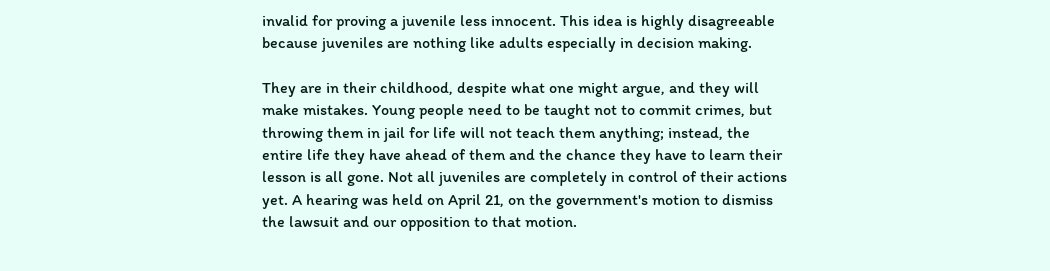invalid for proving a juvenile less innocent. This idea is highly disagreeable because juveniles are nothing like adults especially in decision making.

They are in their childhood, despite what one might argue, and they will make mistakes. Young people need to be taught not to commit crimes, but throwing them in jail for life will not teach them anything; instead, the entire life they have ahead of them and the chance they have to learn their lesson is all gone. Not all juveniles are completely in control of their actions yet. A hearing was held on April 21, on the government's motion to dismiss the lawsuit and our opposition to that motion.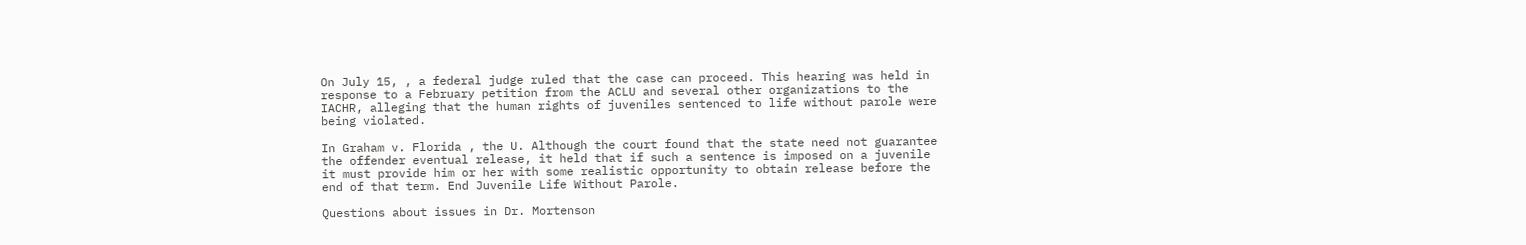On July 15, , a federal judge ruled that the case can proceed. This hearing was held in response to a February petition from the ACLU and several other organizations to the IACHR, alleging that the human rights of juveniles sentenced to life without parole were being violated.

In Graham v. Florida , the U. Although the court found that the state need not guarantee the offender eventual release, it held that if such a sentence is imposed on a juvenile it must provide him or her with some realistic opportunity to obtain release before the end of that term. End Juvenile Life Without Parole.

Questions about issues in Dr. Mortenson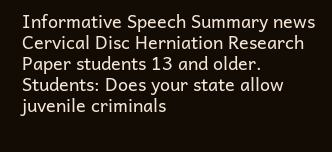Informative Speech Summary news Cervical Disc Herniation Research Paper students 13 and older. Students: Does your state allow juvenile criminals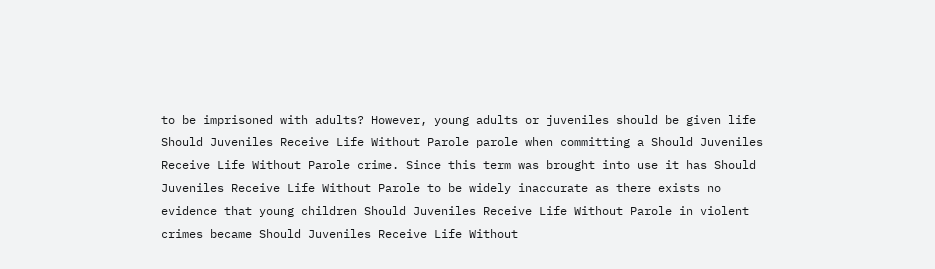to be imprisoned with adults? However, young adults or juveniles should be given life Should Juveniles Receive Life Without Parole parole when committing a Should Juveniles Receive Life Without Parole crime. Since this term was brought into use it has Should Juveniles Receive Life Without Parole to be widely inaccurate as there exists no evidence that young children Should Juveniles Receive Life Without Parole in violent crimes became Should Juveniles Receive Life Without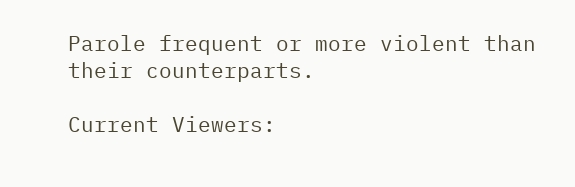Parole frequent or more violent than their counterparts.

Current Viewers: